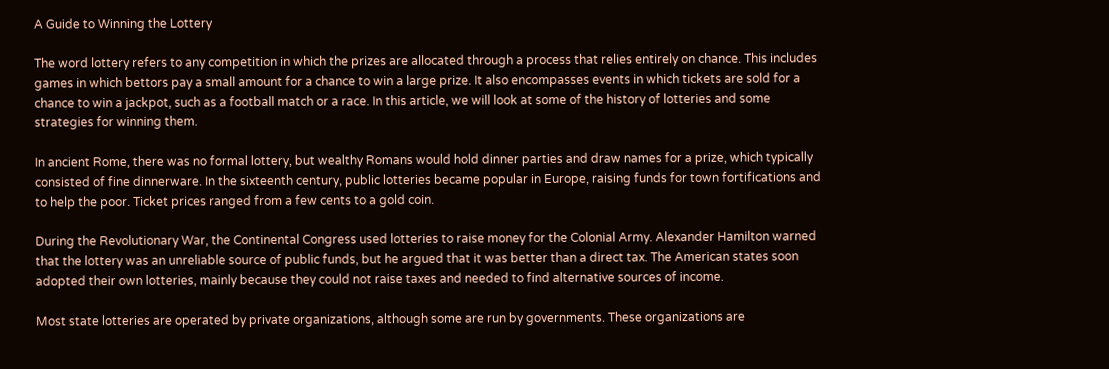A Guide to Winning the Lottery

The word lottery refers to any competition in which the prizes are allocated through a process that relies entirely on chance. This includes games in which bettors pay a small amount for a chance to win a large prize. It also encompasses events in which tickets are sold for a chance to win a jackpot, such as a football match or a race. In this article, we will look at some of the history of lotteries and some strategies for winning them.

In ancient Rome, there was no formal lottery, but wealthy Romans would hold dinner parties and draw names for a prize, which typically consisted of fine dinnerware. In the sixteenth century, public lotteries became popular in Europe, raising funds for town fortifications and to help the poor. Ticket prices ranged from a few cents to a gold coin.

During the Revolutionary War, the Continental Congress used lotteries to raise money for the Colonial Army. Alexander Hamilton warned that the lottery was an unreliable source of public funds, but he argued that it was better than a direct tax. The American states soon adopted their own lotteries, mainly because they could not raise taxes and needed to find alternative sources of income.

Most state lotteries are operated by private organizations, although some are run by governments. These organizations are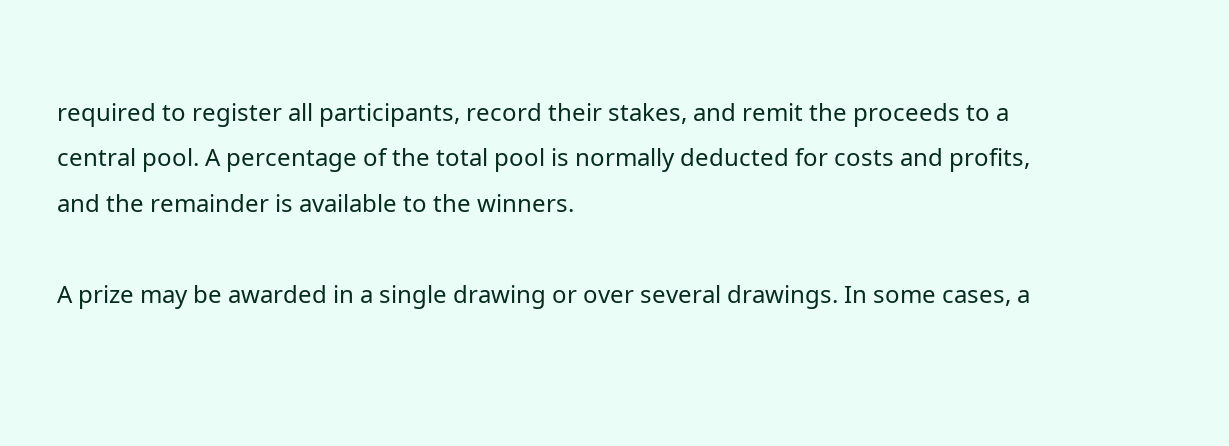required to register all participants, record their stakes, and remit the proceeds to a central pool. A percentage of the total pool is normally deducted for costs and profits, and the remainder is available to the winners.

A prize may be awarded in a single drawing or over several drawings. In some cases, a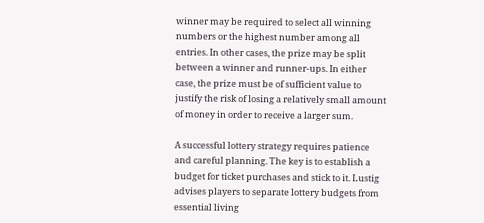winner may be required to select all winning numbers or the highest number among all entries. In other cases, the prize may be split between a winner and runner-ups. In either case, the prize must be of sufficient value to justify the risk of losing a relatively small amount of money in order to receive a larger sum.

A successful lottery strategy requires patience and careful planning. The key is to establish a budget for ticket purchases and stick to it. Lustig advises players to separate lottery budgets from essential living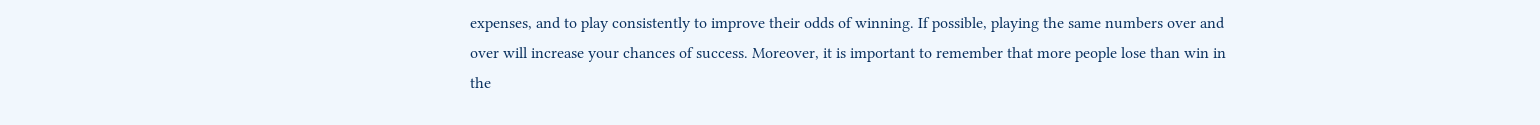expenses, and to play consistently to improve their odds of winning. If possible, playing the same numbers over and over will increase your chances of success. Moreover, it is important to remember that more people lose than win in the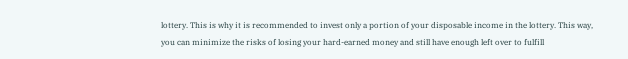lottery. This is why it is recommended to invest only a portion of your disposable income in the lottery. This way, you can minimize the risks of losing your hard-earned money and still have enough left over to fulfill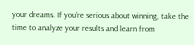your dreams. If you’re serious about winning, take the time to analyze your results and learn from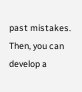past mistakes. Then, you can develop a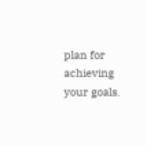plan for achieving your goals.